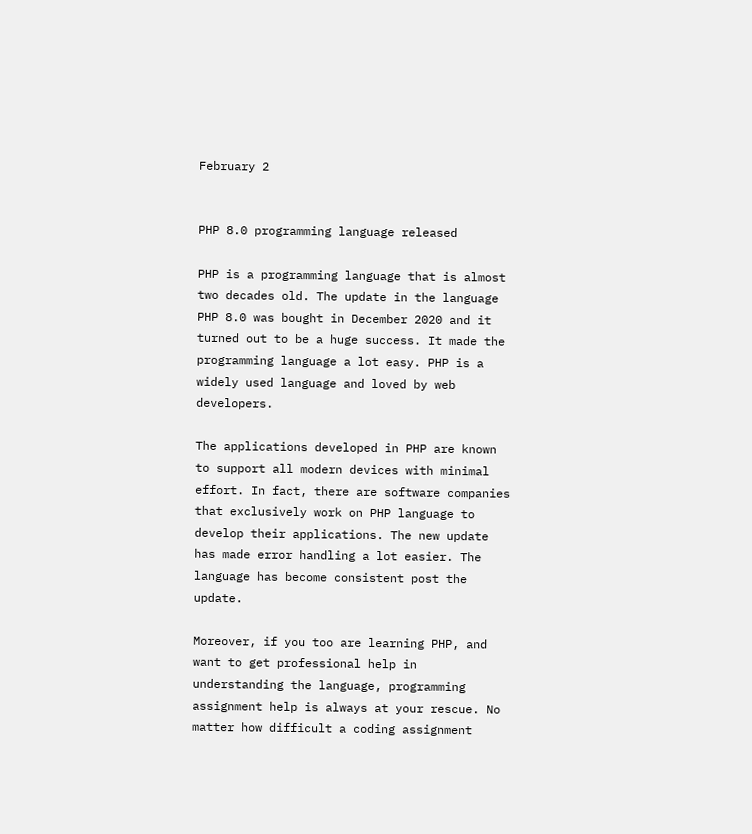February 2


PHP 8.0 programming language released

PHP is a programming language that is almost two decades old. The update in the language PHP 8.0 was bought in December 2020 and it turned out to be a huge success. It made the programming language a lot easy. PHP is a widely used language and loved by web developers.

The applications developed in PHP are known to support all modern devices with minimal effort. In fact, there are software companies that exclusively work on PHP language to develop their applications. The new update has made error handling a lot easier. The language has become consistent post the update.

Moreover, if you too are learning PHP, and want to get professional help in understanding the language, programming assignment help is always at your rescue. No matter how difficult a coding assignment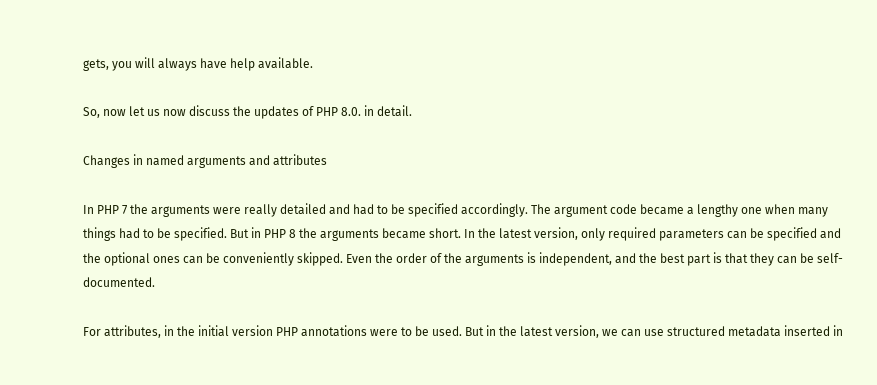gets, you will always have help available.

So, now let us now discuss the updates of PHP 8.0. in detail.

Changes in named arguments and attributes

In PHP 7 the arguments were really detailed and had to be specified accordingly. The argument code became a lengthy one when many things had to be specified. But in PHP 8 the arguments became short. In the latest version, only required parameters can be specified and the optional ones can be conveniently skipped. Even the order of the arguments is independent, and the best part is that they can be self-documented.

For attributes, in the initial version PHP annotations were to be used. But in the latest version, we can use structured metadata inserted in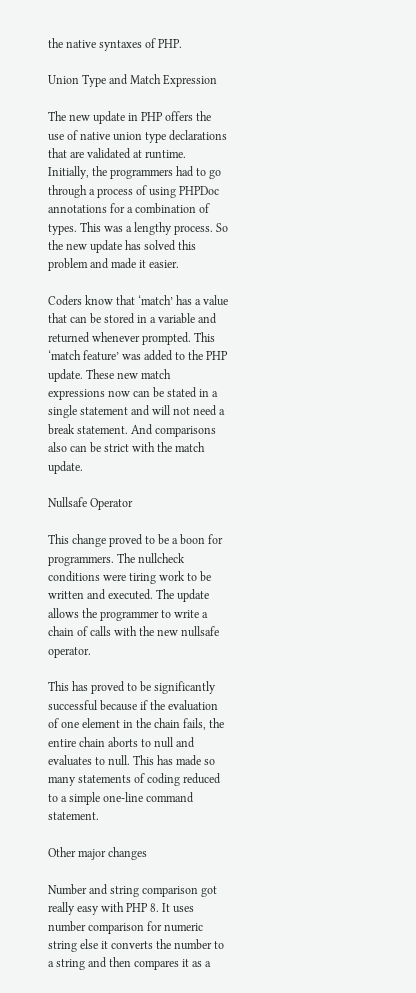the native syntaxes of PHP.

Union Type and Match Expression

The new update in PHP offers the use of native union type declarations that are validated at runtime. Initially, the programmers had to go through a process of using PHPDoc annotations for a combination of types. This was a lengthy process. So the new update has solved this problem and made it easier.

Coders know that ‘match’ has a value that can be stored in a variable and returned whenever prompted. This ‘match feature’ was added to the PHP update. These new match expressions now can be stated in a single statement and will not need a break statement. And comparisons also can be strict with the match update.

Nullsafe Operator

This change proved to be a boon for programmers. The nullcheck conditions were tiring work to be written and executed. The update allows the programmer to write a chain of calls with the new nullsafe operator.

This has proved to be significantly successful because if the evaluation of one element in the chain fails, the entire chain aborts to null and evaluates to null. This has made so many statements of coding reduced to a simple one-line command statement.

Other major changes

Number and string comparison got really easy with PHP 8. It uses number comparison for numeric string else it converts the number to a string and then compares it as a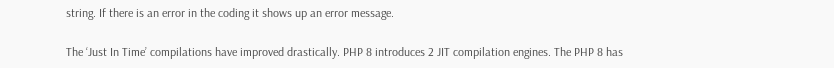string. If there is an error in the coding it shows up an error message.

The ‘Just In Time’ compilations have improved drastically. PHP 8 introduces 2 JIT compilation engines. The PHP 8 has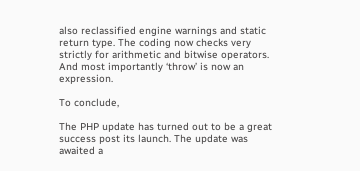also reclassified engine warnings and static return type. The coding now checks very strictly for arithmetic and bitwise operators. And most importantly ‘throw’ is now an expression.

To conclude,

The PHP update has turned out to be a great success post its launch. The update was awaited a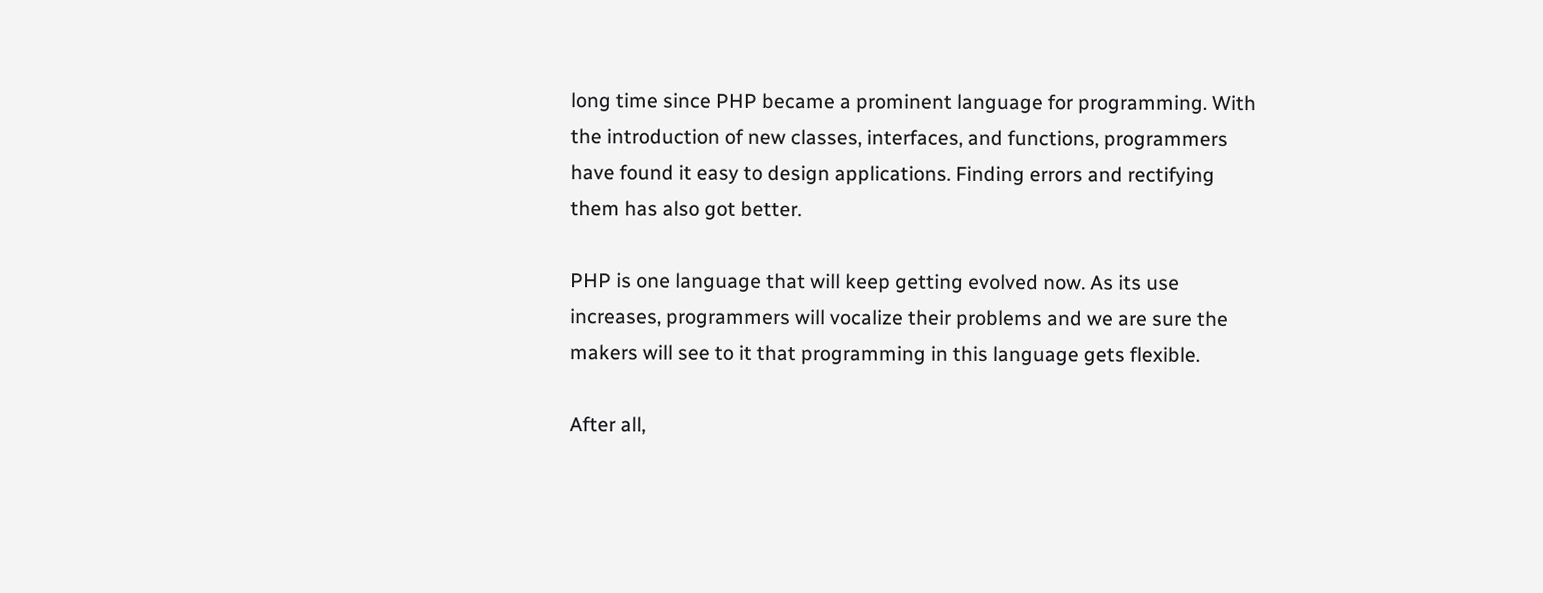long time since PHP became a prominent language for programming. With the introduction of new classes, interfaces, and functions, programmers have found it easy to design applications. Finding errors and rectifying them has also got better.

PHP is one language that will keep getting evolved now. As its use increases, programmers will vocalize their problems and we are sure the makers will see to it that programming in this language gets flexible.

After all,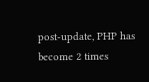post-update, PHP has become 2 times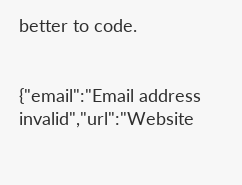better to code.


{"email":"Email address invalid","url":"Website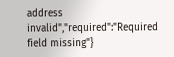address invalid","required":"Required field missing"}